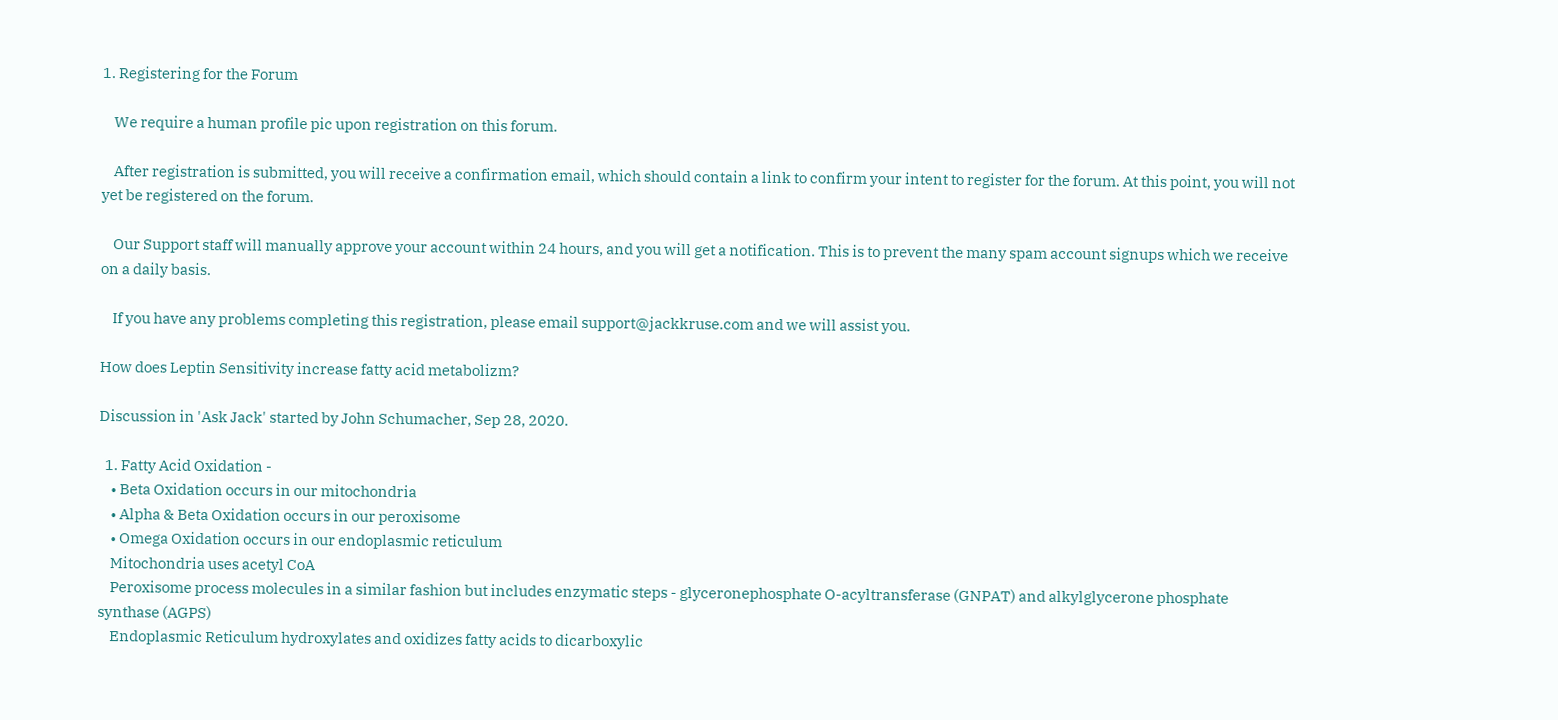1. Registering for the Forum

    We require a human profile pic upon registration on this forum.

    After registration is submitted, you will receive a confirmation email, which should contain a link to confirm your intent to register for the forum. At this point, you will not yet be registered on the forum.

    Our Support staff will manually approve your account within 24 hours, and you will get a notification. This is to prevent the many spam account signups which we receive on a daily basis.

    If you have any problems completing this registration, please email support@jackkruse.com and we will assist you.

How does Leptin Sensitivity increase fatty acid metabolizm?

Discussion in 'Ask Jack' started by John Schumacher, Sep 28, 2020.

  1. Fatty Acid Oxidation -
    • Beta Oxidation occurs in our mitochondria
    • Alpha & Beta Oxidation occurs in our peroxisome
    • Omega Oxidation occurs in our endoplasmic reticulum
    Mitochondria uses acetyl CoA
    Peroxisome process molecules in a similar fashion but includes enzymatic steps - glyceronephosphate O-acyltransferase (GNPAT) and alkylglycerone phosphate synthase (AGPS)
    Endoplasmic Reticulum hydroxylates and oxidizes fatty acids to dicarboxylic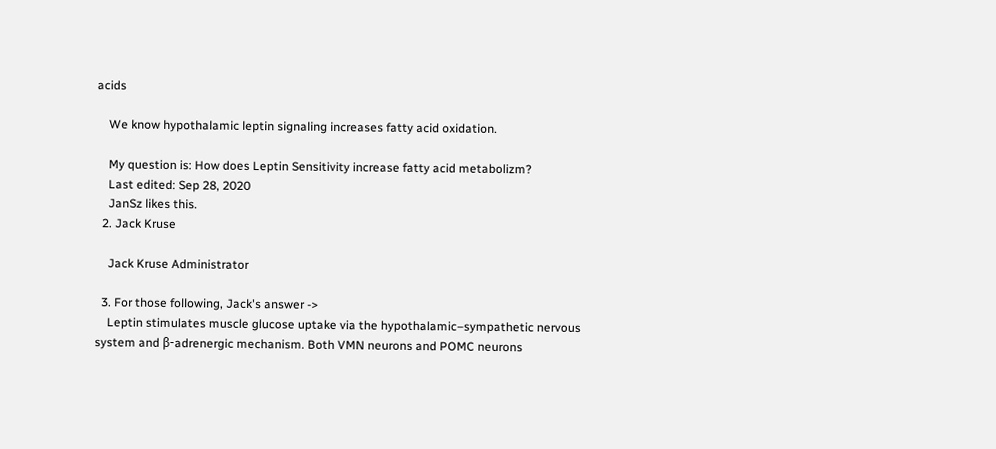acids

    We know hypothalamic leptin signaling increases fatty acid oxidation.

    My question is: How does Leptin Sensitivity increase fatty acid metabolizm?
    Last edited: Sep 28, 2020
    JanSz likes this.
  2. Jack Kruse

    Jack Kruse Administrator

  3. For those following, Jack's answer ->
    Leptin stimulates muscle glucose uptake via the hypothalamic–sympathetic nervous system and β-adrenergic mechanism. Both VMN neurons and POMC neurons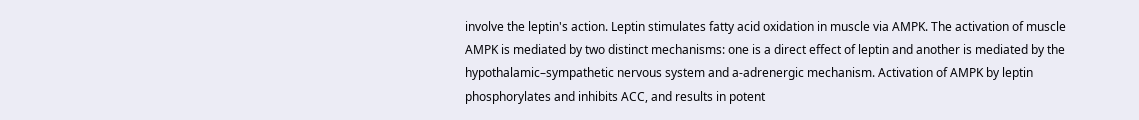involve the leptin's action. Leptin stimulates fatty acid oxidation in muscle via AMPK. The activation of muscle AMPK is mediated by two distinct mechanisms: one is a direct effect of leptin and another is mediated by the hypothalamic–sympathetic nervous system and a-adrenergic mechanism. Activation of AMPK by leptin phosphorylates and inhibits ACC, and results in potent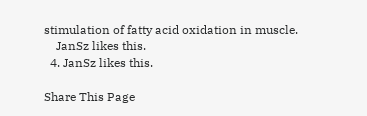stimulation of fatty acid oxidation in muscle.
    JanSz likes this.
  4. JanSz likes this.

Share This Page